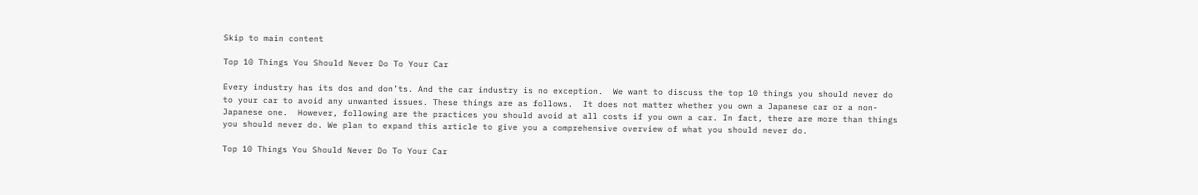Skip to main content

Top 10 Things You Should Never Do To Your Car

Every industry has its dos and don’ts. And the car industry is no exception.  We want to discuss the top 10 things you should never do to your car to avoid any unwanted issues. These things are as follows.  It does not matter whether you own a Japanese car or a non-Japanese one.  However, following are the practices you should avoid at all costs if you own a car. In fact, there are more than things you should never do. We plan to expand this article to give you a comprehensive overview of what you should never do.

Top 10 Things You Should Never Do To Your Car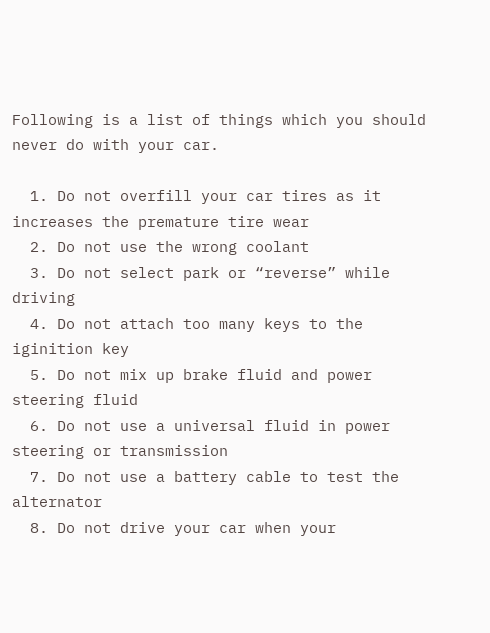Following is a list of things which you should never do with your car.

  1. Do not overfill your car tires as it increases the premature tire wear
  2. Do not use the wrong coolant
  3. Do not select park or “reverse” while driving
  4. Do not attach too many keys to the iginition key
  5. Do not mix up brake fluid and power steering fluid
  6. Do not use a universal fluid in power steering or transmission
  7. Do not use a battery cable to test the alternator
  8. Do not drive your car when your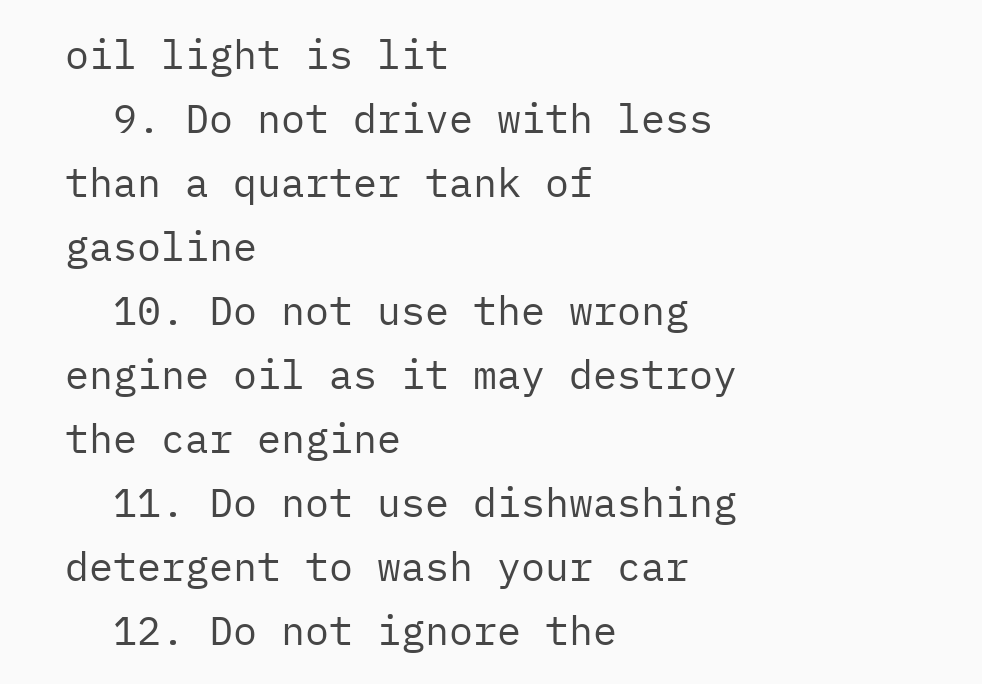oil light is lit
  9. Do not drive with less than a quarter tank of gasoline
  10. Do not use the wrong engine oil as it may destroy the car engine
  11. Do not use dishwashing detergent to wash your car
  12. Do not ignore the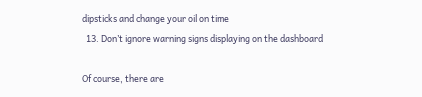dipsticks and change your oil on time
  13. Don’t ignore warning signs displaying on the dashboard

Of course, there are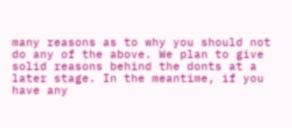many reasons as to why you should not do any of the above. We plan to give solid reasons behind the donts at a later stage. In the meantime, if you have any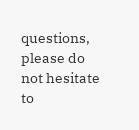questions, please do not hesitate to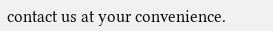contact us at your convenience.